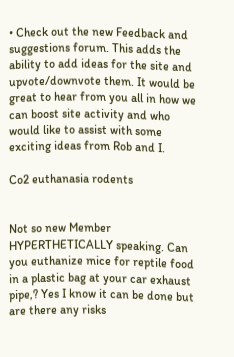• Check out the new Feedback and suggestions forum. This adds the ability to add ideas for the site and upvote/downvote them. It would be great to hear from you all in how we can boost site activity and who would like to assist with some exciting ideas from Rob and I.

Co2 euthanasia rodents


Not so new Member
HYPERTHETICALLY speaking. Can you euthanize mice for reptile food in a plastic bag at your car exhaust pipe,? Yes I know it can be done but are there any risks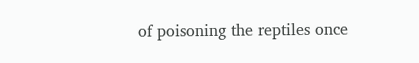of poisoning the reptiles once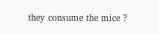they consume the mice ?